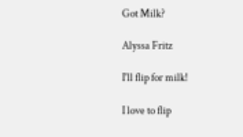Got Milk?

Alyssa Fritz

I'll flip for milk!

I love to flip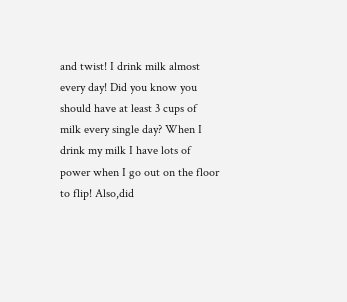and twist! I drink milk almost every day! Did you know you should have at least 3 cups of milk every single day? When I drink my milk I have lots of power when I go out on the floor to flip! Also,did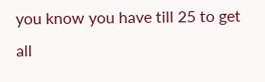you know you have till 25 to get all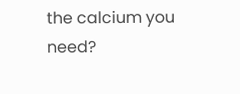the calcium you need?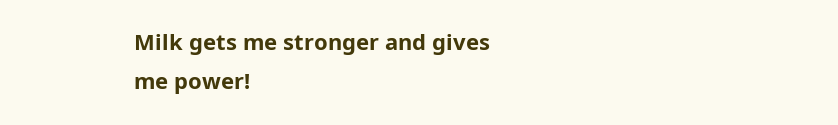Milk gets me stronger and gives me power!